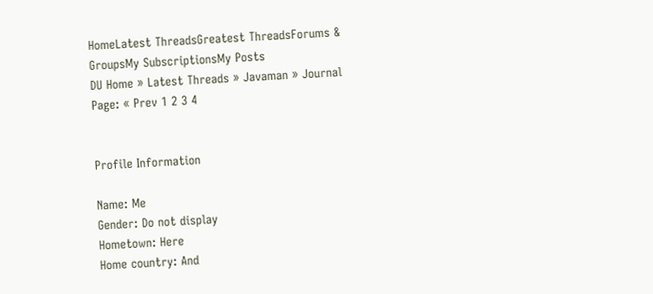HomeLatest ThreadsGreatest ThreadsForums & GroupsMy SubscriptionsMy Posts
DU Home » Latest Threads » Javaman » Journal
Page: « Prev 1 2 3 4


Profile Information

Name: Me
Gender: Do not display
Hometown: Here
Home country: And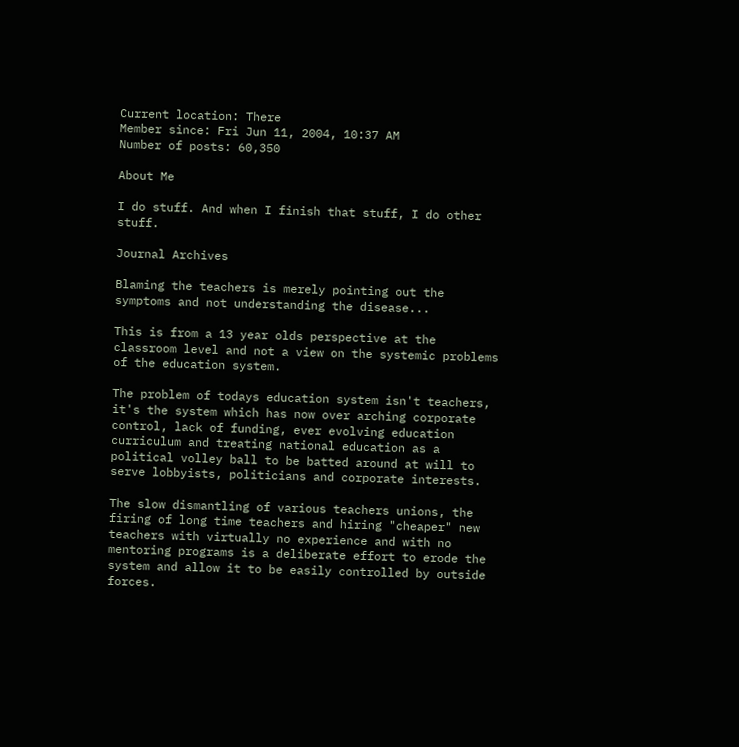Current location: There
Member since: Fri Jun 11, 2004, 10:37 AM
Number of posts: 60,350

About Me

I do stuff. And when I finish that stuff, I do other stuff.

Journal Archives

Blaming the teachers is merely pointing out the symptoms and not understanding the disease...

This is from a 13 year olds perspective at the classroom level and not a view on the systemic problems of the education system.

The problem of todays education system isn't teachers, it's the system which has now over arching corporate control, lack of funding, ever evolving education curriculum and treating national education as a political volley ball to be batted around at will to serve lobbyists, politicians and corporate interests.

The slow dismantling of various teachers unions, the firing of long time teachers and hiring "cheaper" new teachers with virtually no experience and with no mentoring programs is a deliberate effort to erode the system and allow it to be easily controlled by outside forces.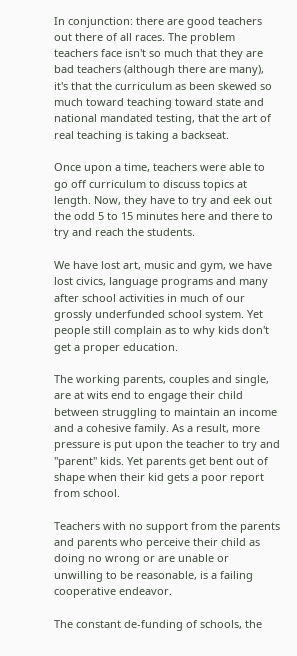In conjunction: there are good teachers out there of all races. The problem teachers face isn't so much that they are bad teachers (although there are many), it's that the curriculum as been skewed so much toward teaching toward state and national mandated testing, that the art of real teaching is taking a backseat.

Once upon a time, teachers were able to go off curriculum to discuss topics at length. Now, they have to try and eek out the odd 5 to 15 minutes here and there to try and reach the students.

We have lost art, music and gym, we have lost civics, language programs and many after school activities in much of our grossly underfunded school system. Yet people still complain as to why kids don't get a proper education.

The working parents, couples and single, are at wits end to engage their child between struggling to maintain an income and a cohesive family. As a result, more pressure is put upon the teacher to try and "parent" kids. Yet parents get bent out of shape when their kid gets a poor report from school.

Teachers with no support from the parents and parents who perceive their child as doing no wrong or are unable or unwilling to be reasonable, is a failing cooperative endeavor.

The constant de-funding of schools, the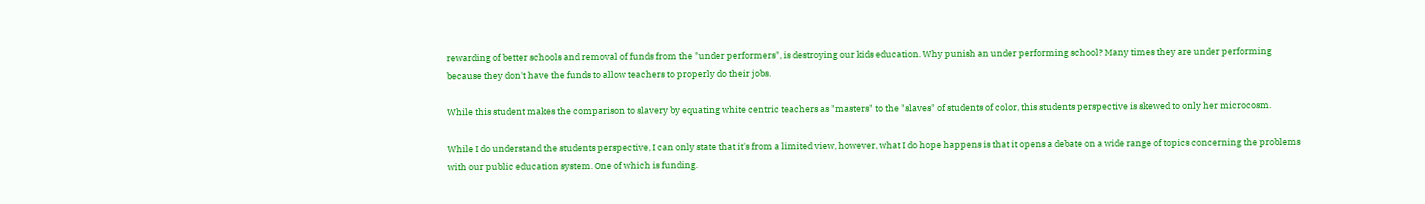rewarding of better schools and removal of funds from the "under performers", is destroying our kids education. Why punish an under performing school? Many times they are under performing because they don't have the funds to allow teachers to properly do their jobs.

While this student makes the comparison to slavery by equating white centric teachers as "masters" to the "slaves" of students of color, this students perspective is skewed to only her microcosm.

While I do understand the students perspective, I can only state that it's from a limited view, however, what I do hope happens is that it opens a debate on a wide range of topics concerning the problems with our public education system. One of which is funding.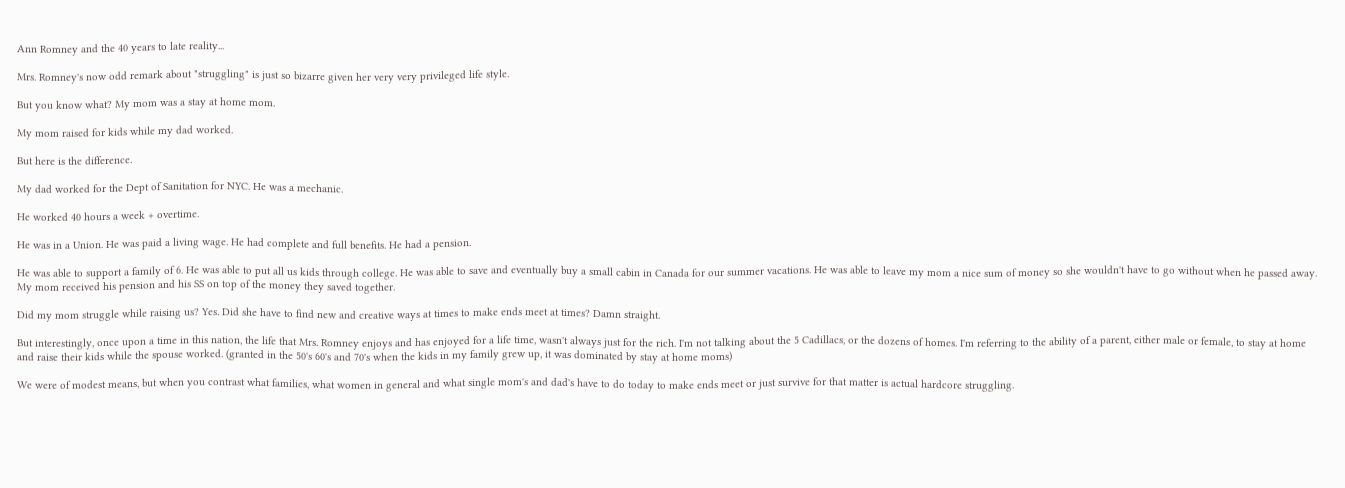Ann Romney and the 40 years to late reality...

Mrs. Romney's now odd remark about "struggling" is just so bizarre given her very very privileged life style.

But you know what? My mom was a stay at home mom.

My mom raised for kids while my dad worked.

But here is the difference.

My dad worked for the Dept of Sanitation for NYC. He was a mechanic.

He worked 40 hours a week + overtime.

He was in a Union. He was paid a living wage. He had complete and full benefits. He had a pension.

He was able to support a family of 6. He was able to put all us kids through college. He was able to save and eventually buy a small cabin in Canada for our summer vacations. He was able to leave my mom a nice sum of money so she wouldn't have to go without when he passed away. My mom received his pension and his SS on top of the money they saved together.

Did my mom struggle while raising us? Yes. Did she have to find new and creative ways at times to make ends meet at times? Damn straight.

But interestingly, once upon a time in this nation, the life that Mrs. Romney enjoys and has enjoyed for a life time, wasn't always just for the rich. I'm not talking about the 5 Cadillacs, or the dozens of homes. I'm referring to the ability of a parent, either male or female, to stay at home and raise their kids while the spouse worked. (granted in the 50's 60's and 70's when the kids in my family grew up, it was dominated by stay at home moms)

We were of modest means, but when you contrast what families, what women in general and what single mom's and dad's have to do today to make ends meet or just survive for that matter is actual hardcore struggling.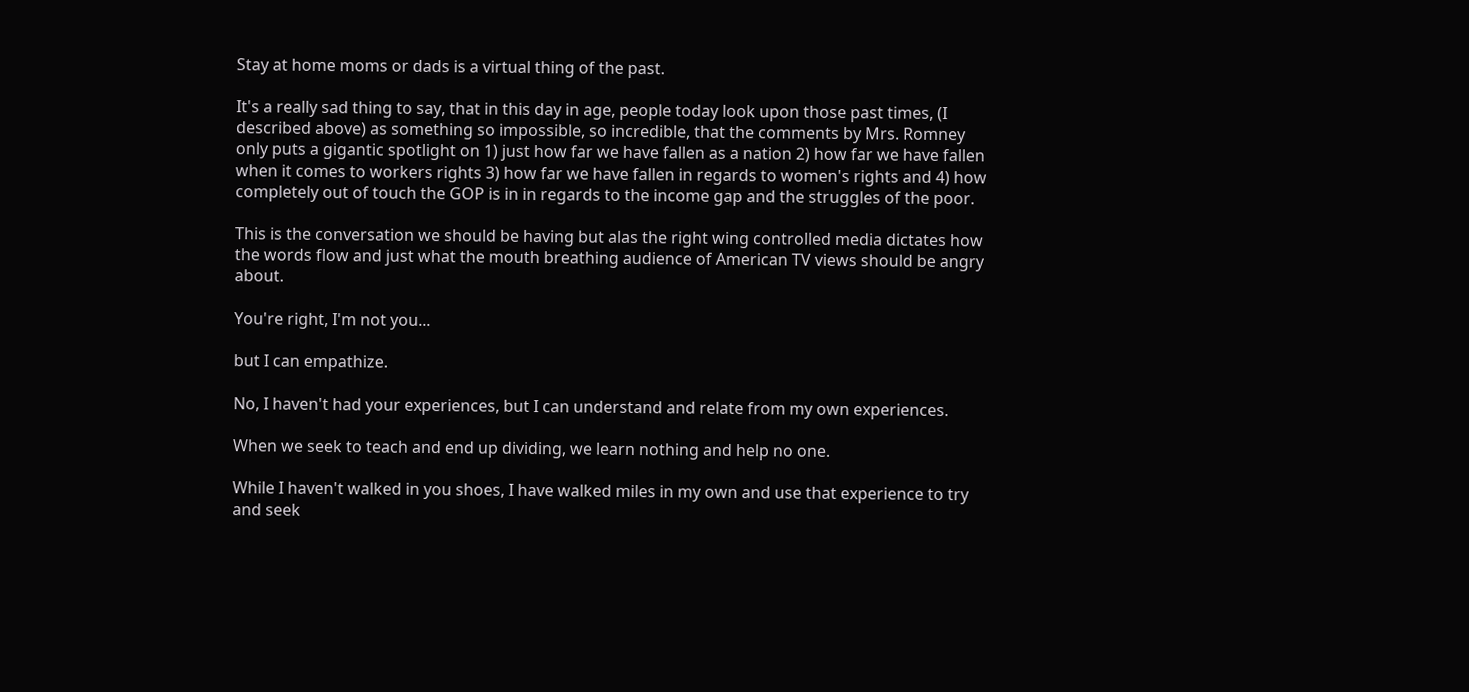Stay at home moms or dads is a virtual thing of the past.

It's a really sad thing to say, that in this day in age, people today look upon those past times, (I described above) as something so impossible, so incredible, that the comments by Mrs. Romney only puts a gigantic spotlight on 1) just how far we have fallen as a nation 2) how far we have fallen when it comes to workers rights 3) how far we have fallen in regards to women's rights and 4) how completely out of touch the GOP is in in regards to the income gap and the struggles of the poor.

This is the conversation we should be having but alas the right wing controlled media dictates how the words flow and just what the mouth breathing audience of American TV views should be angry about.

You're right, I'm not you...

but I can empathize.

No, I haven't had your experiences, but I can understand and relate from my own experiences.

When we seek to teach and end up dividing, we learn nothing and help no one.

While I haven't walked in you shoes, I have walked miles in my own and use that experience to try and seek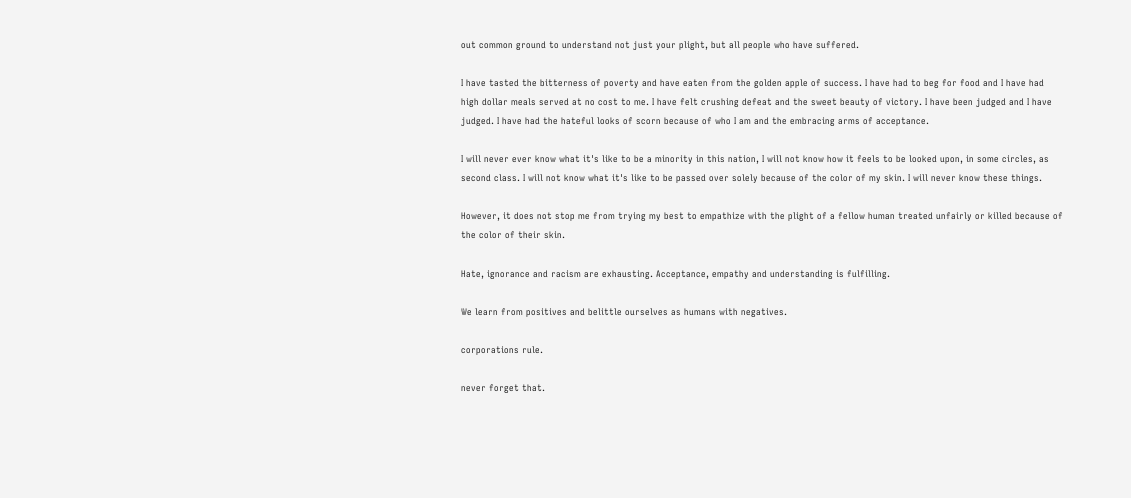out common ground to understand not just your plight, but all people who have suffered.

I have tasted the bitterness of poverty and have eaten from the golden apple of success. I have had to beg for food and I have had high dollar meals served at no cost to me. I have felt crushing defeat and the sweet beauty of victory. I have been judged and I have judged. I have had the hateful looks of scorn because of who I am and the embracing arms of acceptance.

I will never ever know what it's like to be a minority in this nation, I will not know how it feels to be looked upon, in some circles, as second class. I will not know what it's like to be passed over solely because of the color of my skin. I will never know these things.

However, it does not stop me from trying my best to empathize with the plight of a fellow human treated unfairly or killed because of the color of their skin.

Hate, ignorance and racism are exhausting. Acceptance, empathy and understanding is fulfilling.

We learn from positives and belittle ourselves as humans with negatives.

corporations rule.

never forget that.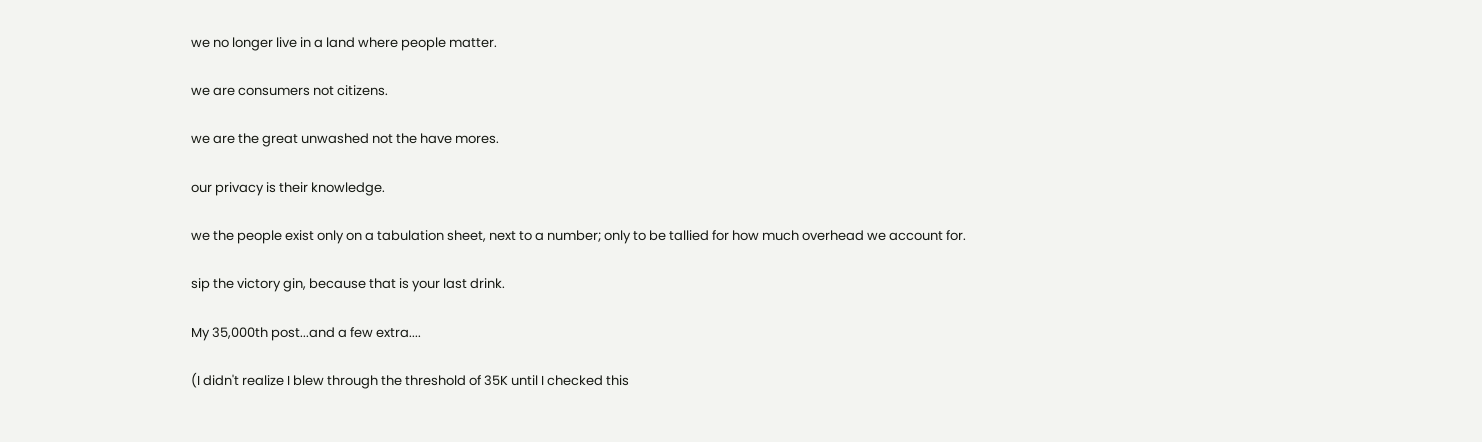we no longer live in a land where people matter.

we are consumers not citizens.

we are the great unwashed not the have mores.

our privacy is their knowledge.

we the people exist only on a tabulation sheet, next to a number; only to be tallied for how much overhead we account for.

sip the victory gin, because that is your last drink.

My 35,000th post...and a few extra....

(I didn't realize I blew through the threshold of 35K until I checked this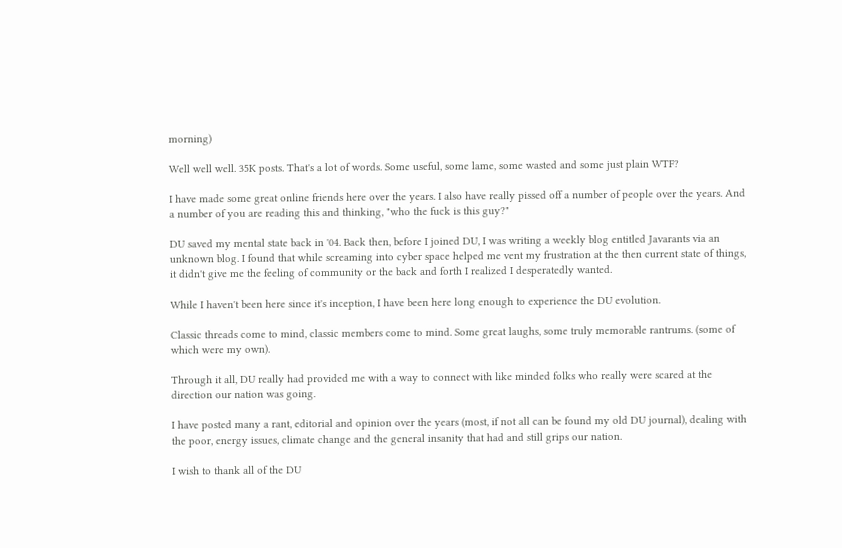morning)

Well well well. 35K posts. That's a lot of words. Some useful, some lame, some wasted and some just plain WTF?

I have made some great online friends here over the years. I also have really pissed off a number of people over the years. And a number of you are reading this and thinking, "who the fuck is this guy?"

DU saved my mental state back in '04. Back then, before I joined DU, I was writing a weekly blog entitled Javarants via an unknown blog. I found that while screaming into cyber space helped me vent my frustration at the then current state of things, it didn't give me the feeling of community or the back and forth I realized I desperatedly wanted.

While I haven't been here since it's inception, I have been here long enough to experience the DU evolution.

Classic threads come to mind, classic members come to mind. Some great laughs, some truly memorable rantrums. (some of which were my own).

Through it all, DU really had provided me with a way to connect with like minded folks who really were scared at the direction our nation was going.

I have posted many a rant, editorial and opinion over the years (most, if not all can be found my old DU journal), dealing with the poor, energy issues, climate change and the general insanity that had and still grips our nation.

I wish to thank all of the DU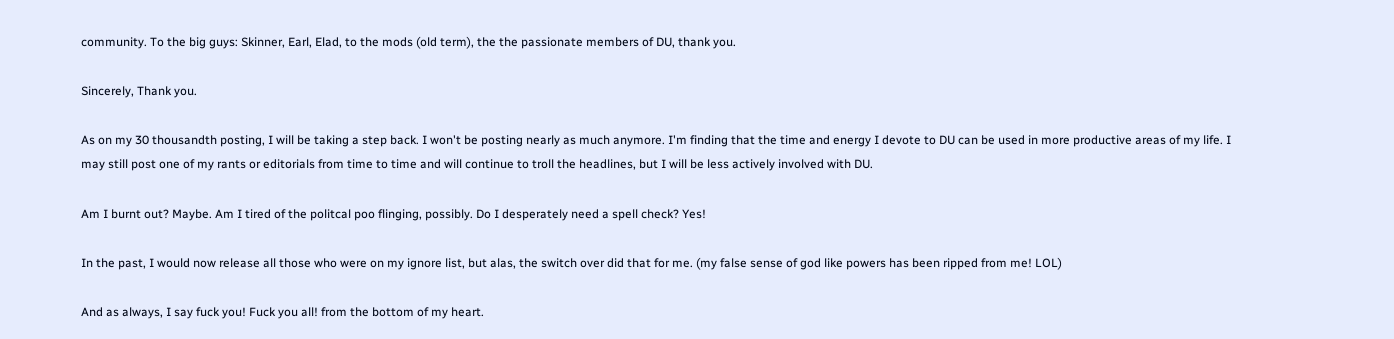community. To the big guys: Skinner, Earl, Elad, to the mods (old term), the the passionate members of DU, thank you.

Sincerely, Thank you.

As on my 30 thousandth posting, I will be taking a step back. I won't be posting nearly as much anymore. I'm finding that the time and energy I devote to DU can be used in more productive areas of my life. I may still post one of my rants or editorials from time to time and will continue to troll the headlines, but I will be less actively involved with DU.

Am I burnt out? Maybe. Am I tired of the politcal poo flinging, possibly. Do I desperately need a spell check? Yes!

In the past, I would now release all those who were on my ignore list, but alas, the switch over did that for me. (my false sense of god like powers has been ripped from me! LOL)

And as always, I say fuck you! Fuck you all! from the bottom of my heart.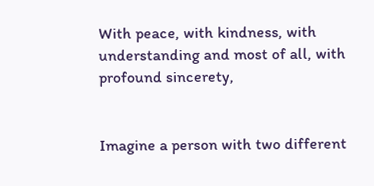With peace, with kindness, with understanding and most of all, with profound sincerety,


Imagine a person with two different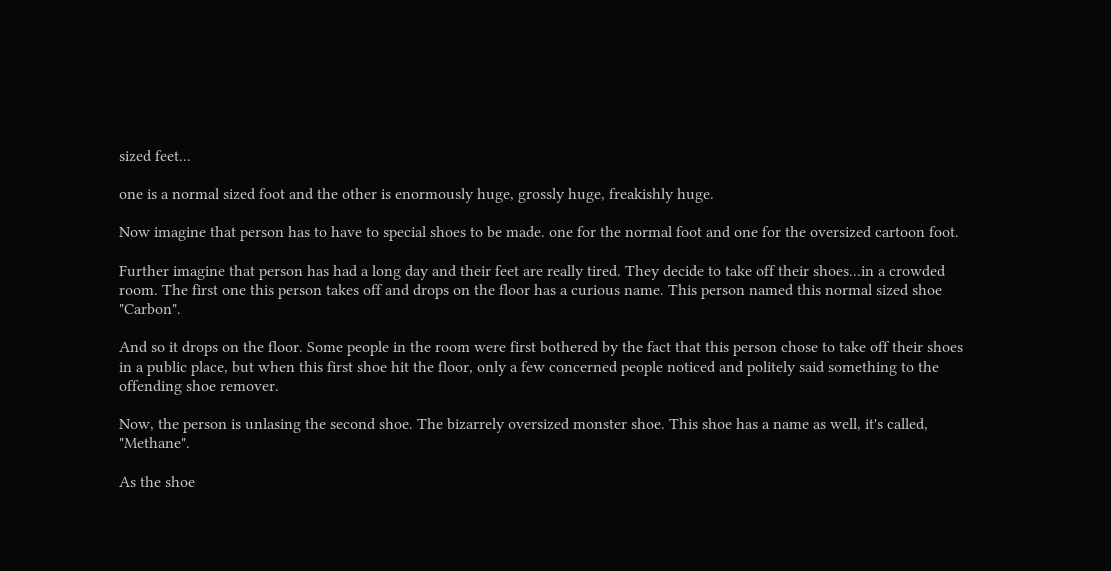sized feet...

one is a normal sized foot and the other is enormously huge, grossly huge, freakishly huge.

Now imagine that person has to have to special shoes to be made. one for the normal foot and one for the oversized cartoon foot.

Further imagine that person has had a long day and their feet are really tired. They decide to take off their shoes...in a crowded room. The first one this person takes off and drops on the floor has a curious name. This person named this normal sized shoe "Carbon".

And so it drops on the floor. Some people in the room were first bothered by the fact that this person chose to take off their shoes in a public place, but when this first shoe hit the floor, only a few concerned people noticed and politely said something to the offending shoe remover.

Now, the person is unlasing the second shoe. The bizarrely oversized monster shoe. This shoe has a name as well, it's called, "Methane".

As the shoe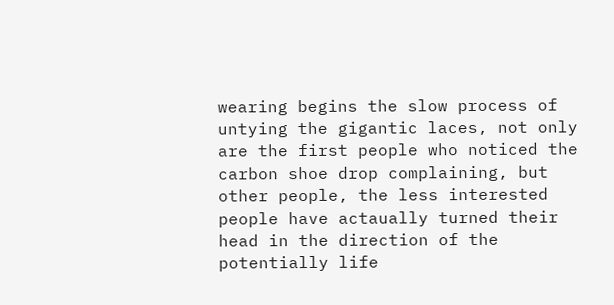wearing begins the slow process of untying the gigantic laces, not only are the first people who noticed the carbon shoe drop complaining, but other people, the less interested people have actaually turned their head in the direction of the potentially life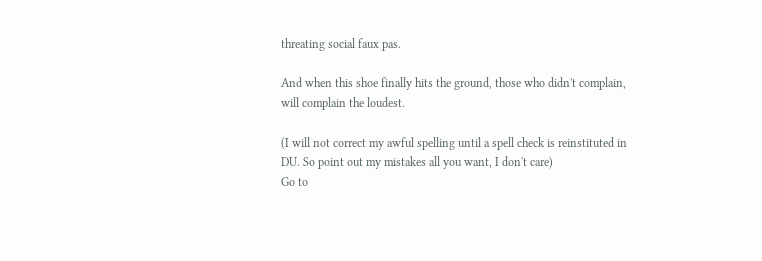threating social faux pas.

And when this shoe finally hits the ground, those who didn't complain, will complain the loudest.

(I will not correct my awful spelling until a spell check is reinstituted in DU. So point out my mistakes all you want, I don't care)
Go to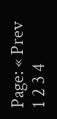Page: « Prev 1 2 3 4